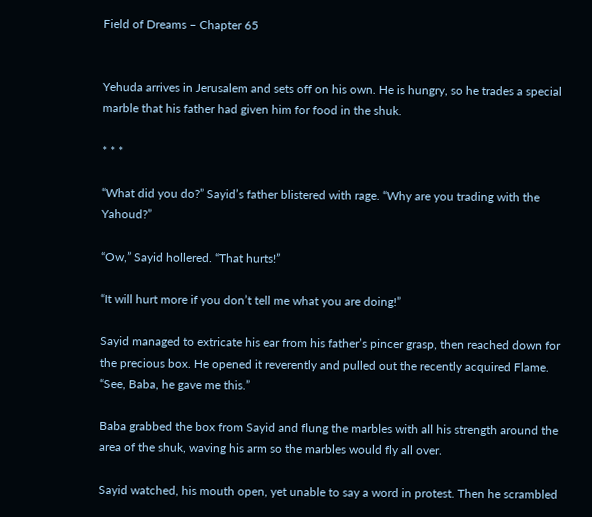Field of Dreams – Chapter 65


Yehuda arrives in Jerusalem and sets off on his own. He is hungry, so he trades a special marble that his father had given him for food in the shuk.

* * *

“What did you do?” Sayid’s father blistered with rage. “Why are you trading with the Yahoud?”

“Ow,” Sayid hollered. “That hurts!”

“It will hurt more if you don’t tell me what you are doing!”

Sayid managed to extricate his ear from his father’s pincer grasp, then reached down for the precious box. He opened it reverently and pulled out the recently acquired Flame. “See, Baba, he gave me this.”

Baba grabbed the box from Sayid and flung the marbles with all his strength around the area of the shuk, waving his arm so the marbles would fly all over.

Sayid watched, his mouth open, yet unable to say a word in protest. Then he scrambled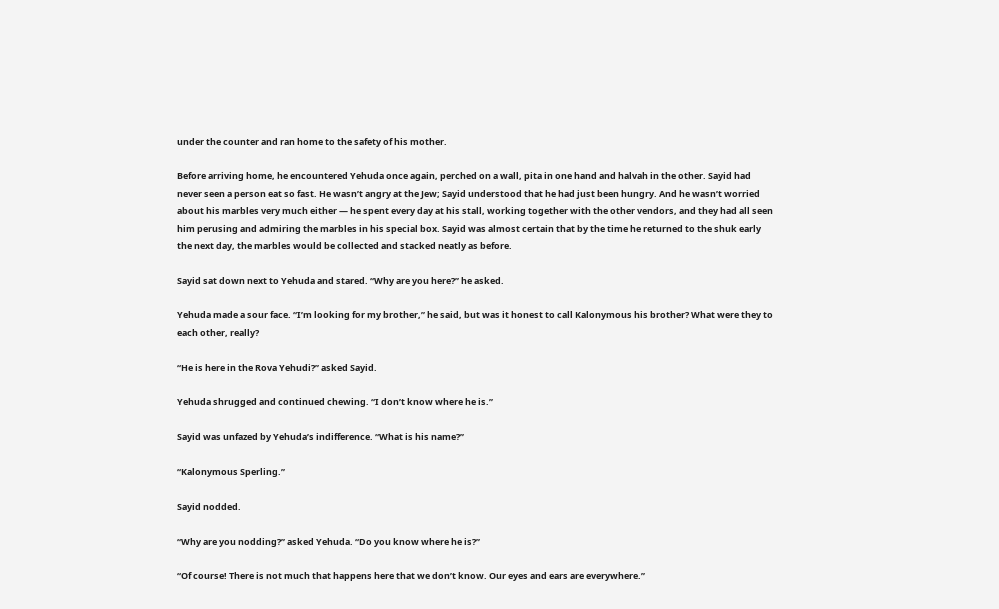under the counter and ran home to the safety of his mother.

Before arriving home, he encountered Yehuda once again, perched on a wall, pita in one hand and halvah in the other. Sayid had never seen a person eat so fast. He wasn’t angry at the Jew; Sayid understood that he had just been hungry. And he wasn’t worried about his marbles very much either — he spent every day at his stall, working together with the other vendors, and they had all seen him perusing and admiring the marbles in his special box. Sayid was almost certain that by the time he returned to the shuk early the next day, the marbles would be collected and stacked neatly as before.

Sayid sat down next to Yehuda and stared. “Why are you here?” he asked.

Yehuda made a sour face. “I’m looking for my brother,” he said, but was it honest to call Kalonymous his brother? What were they to each other, really?

“He is here in the Rova Yehudi?” asked Sayid.

Yehuda shrugged and continued chewing. “I don’t know where he is.”

Sayid was unfazed by Yehuda’s indifference. “What is his name?”

“Kalonymous Sperling.”

Sayid nodded.

“Why are you nodding?” asked Yehuda. “Do you know where he is?”

“Of course! There is not much that happens here that we don’t know. Our eyes and ears are everywhere.”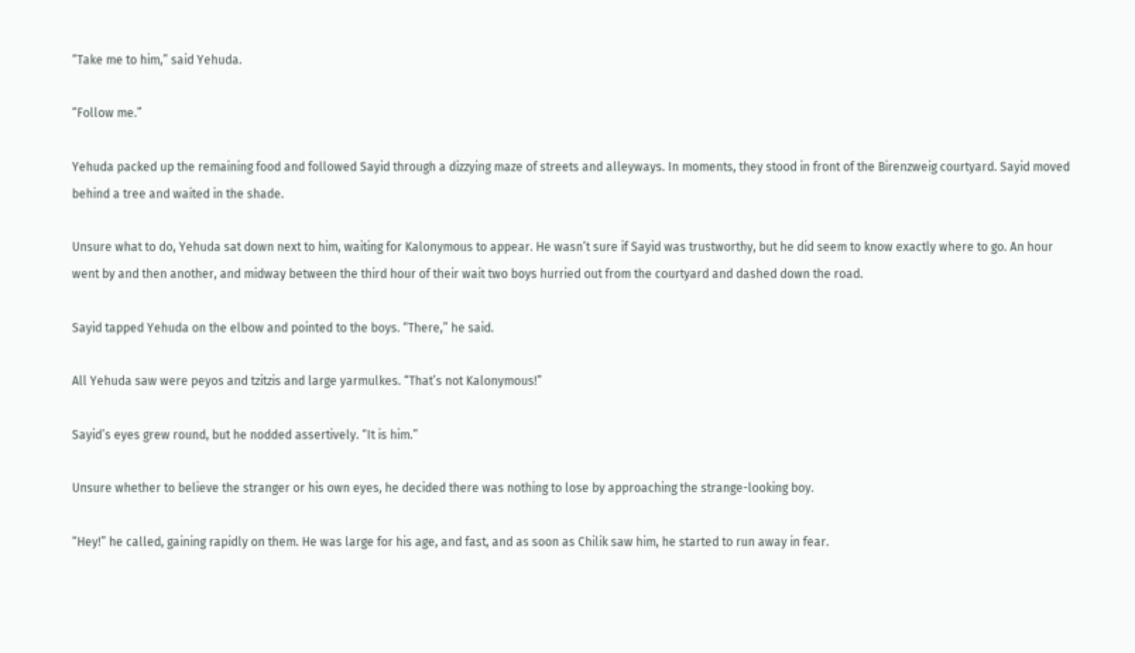“Take me to him,” said Yehuda.

“Follow me.”

Yehuda packed up the remaining food and followed Sayid through a dizzying maze of streets and alleyways. In moments, they stood in front of the Birenzweig courtyard. Sayid moved behind a tree and waited in the shade.

Unsure what to do, Yehuda sat down next to him, waiting for Kalonymous to appear. He wasn’t sure if Sayid was trustworthy, but he did seem to know exactly where to go. An hour went by and then another, and midway between the third hour of their wait two boys hurried out from the courtyard and dashed down the road.

Sayid tapped Yehuda on the elbow and pointed to the boys. “There,” he said.

All Yehuda saw were peyos and tzitzis and large yarmulkes. “That’s not Kalonymous!”

Sayid’s eyes grew round, but he nodded assertively. “It is him.”

Unsure whether to believe the stranger or his own eyes, he decided there was nothing to lose by approaching the strange-looking boy.

“Hey!” he called, gaining rapidly on them. He was large for his age, and fast, and as soon as Chilik saw him, he started to run away in fear.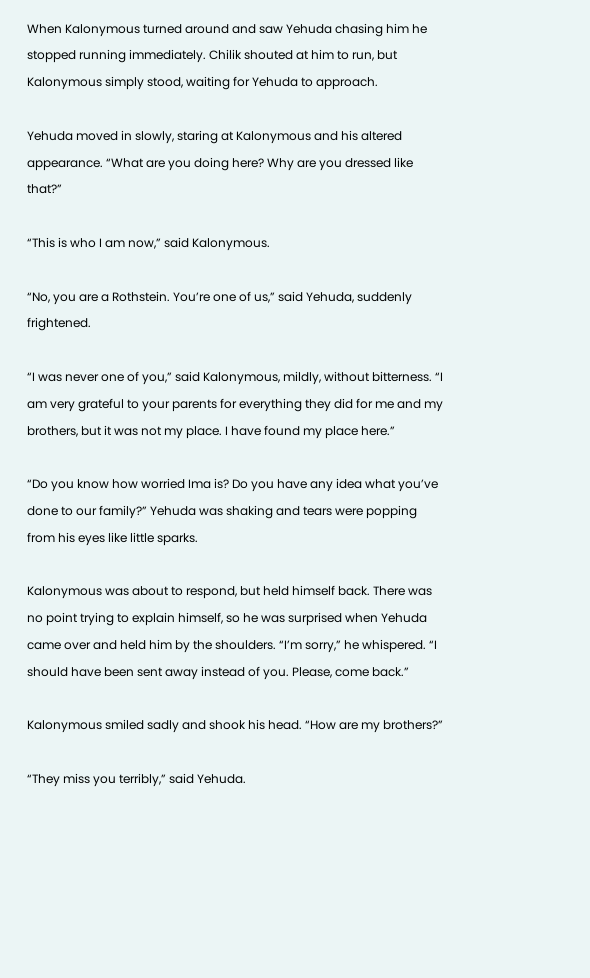When Kalonymous turned around and saw Yehuda chasing him he stopped running immediately. Chilik shouted at him to run, but Kalonymous simply stood, waiting for Yehuda to approach.

Yehuda moved in slowly, staring at Kalonymous and his altered appearance. “What are you doing here? Why are you dressed like that?”

“This is who I am now,” said Kalonymous.

“No, you are a Rothstein. You’re one of us,” said Yehuda, suddenly frightened.

“I was never one of you,” said Kalonymous, mildly, without bitterness. “I am very grateful to your parents for everything they did for me and my brothers, but it was not my place. I have found my place here.”

“Do you know how worried Ima is? Do you have any idea what you’ve done to our family?” Yehuda was shaking and tears were popping from his eyes like little sparks.

Kalonymous was about to respond, but held himself back. There was no point trying to explain himself, so he was surprised when Yehuda came over and held him by the shoulders. “I’m sorry,” he whispered. “I should have been sent away instead of you. Please, come back.”

Kalonymous smiled sadly and shook his head. “How are my brothers?”

“They miss you terribly,” said Yehuda.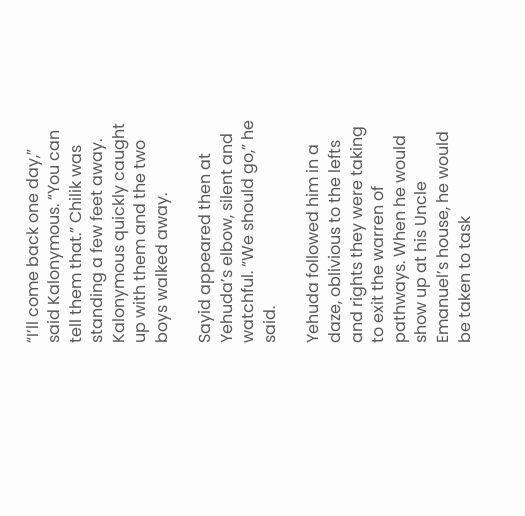“I’ll come back one day,” said Kalonymous. “You can tell them that.” Chilik was standing a few feet away. Kalonymous quickly caught up with them and the two boys walked away.

Sayid appeared then at Yehuda’s elbow, silent and watchful. “We should go,” he said.

Yehuda followed him in a daze, oblivious to the lefts and rights they were taking to exit the warren of pathways. When he would show up at his Uncle Emanuel’s house, he would be taken to task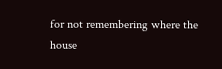for not remembering where the house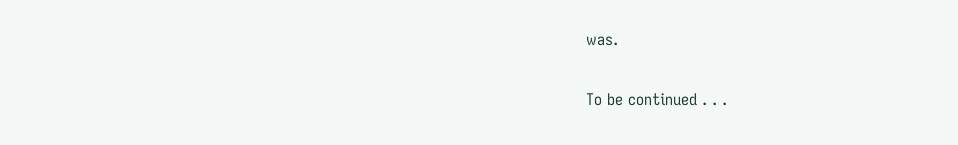was.

To be continued . . .